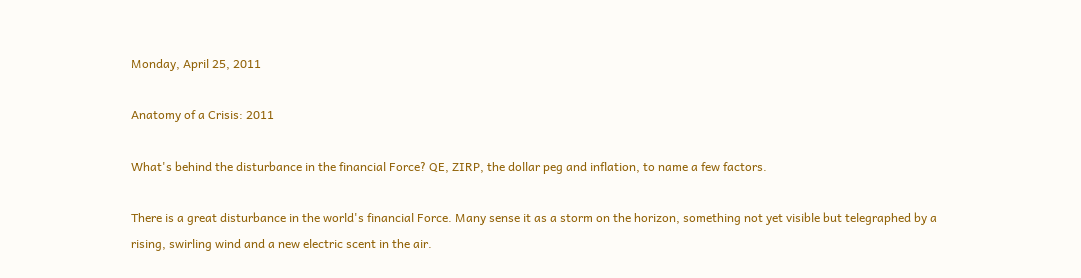Monday, April 25, 2011

Anatomy of a Crisis: 2011

What's behind the disturbance in the financial Force? QE, ZIRP, the dollar peg and inflation, to name a few factors.

There is a great disturbance in the world's financial Force. Many sense it as a storm on the horizon, something not yet visible but telegraphed by a rising, swirling wind and a new electric scent in the air.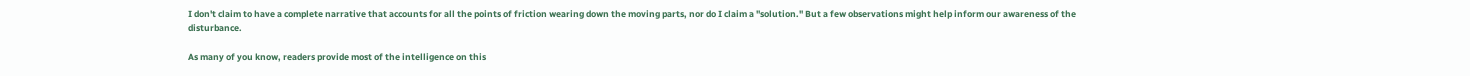I don't claim to have a complete narrative that accounts for all the points of friction wearing down the moving parts, nor do I claim a "solution." But a few observations might help inform our awareness of the disturbance.

As many of you know, readers provide most of the intelligence on this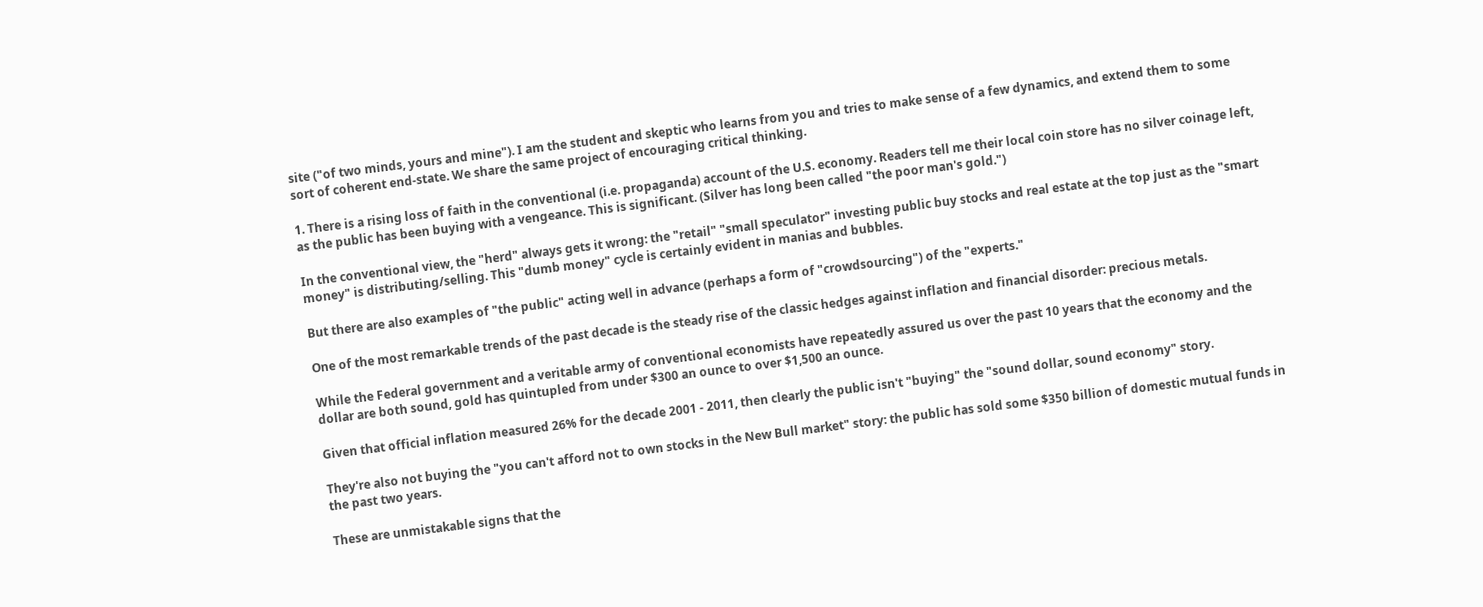site ("of two minds, yours and mine"). I am the student and skeptic who learns from you and tries to make sense of a few dynamics, and extend them to some sort of coherent end-state. We share the same project of encouraging critical thinking.

1. There is a rising loss of faith in the conventional (i.e. propaganda) account of the U.S. economy. Readers tell me their local coin store has no silver coinage left, as the public has been buying with a vengeance. This is significant. (Silver has long been called "the poor man's gold.")

In the conventional view, the "herd" always gets it wrong: the "retail" "small speculator" investing public buy stocks and real estate at the top just as the "smart money" is distributing/selling. This "dumb money" cycle is certainly evident in manias and bubbles.

But there are also examples of "the public" acting well in advance (perhaps a form of "crowdsourcing") of the "experts."

One of the most remarkable trends of the past decade is the steady rise of the classic hedges against inflation and financial disorder: precious metals.

While the Federal government and a veritable army of conventional economists have repeatedly assured us over the past 10 years that the economy and the dollar are both sound, gold has quintupled from under $300 an ounce to over $1,500 an ounce.

Given that official inflation measured 26% for the decade 2001 - 2011, then clearly the public isn't "buying" the "sound dollar, sound economy" story.

They're also not buying the "you can't afford not to own stocks in the New Bull market" story: the public has sold some $350 billion of domestic mutual funds in the past two years.

These are unmistakable signs that the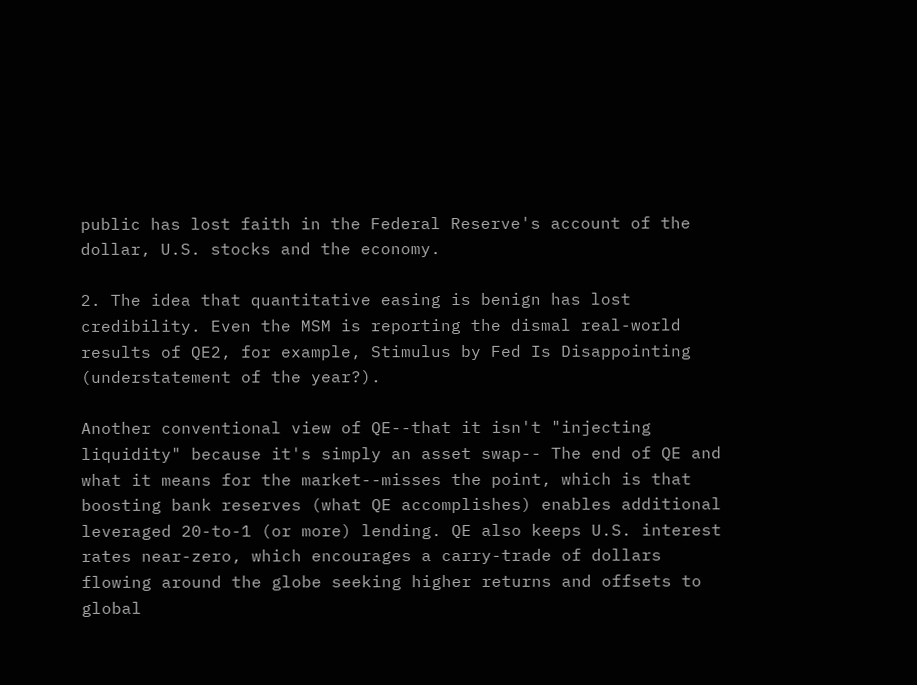public has lost faith in the Federal Reserve's account of the dollar, U.S. stocks and the economy.

2. The idea that quantitative easing is benign has lost credibility. Even the MSM is reporting the dismal real-world results of QE2, for example, Stimulus by Fed Is Disappointing (understatement of the year?).

Another conventional view of QE--that it isn't "injecting liquidity" because it's simply an asset swap-- The end of QE and what it means for the market--misses the point, which is that boosting bank reserves (what QE accomplishes) enables additional leveraged 20-to-1 (or more) lending. QE also keeps U.S. interest rates near-zero, which encourages a carry-trade of dollars flowing around the globe seeking higher returns and offsets to global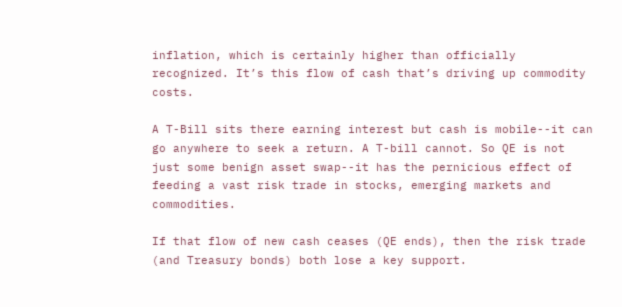inflation, which is certainly higher than officially recognized. It’s this flow of cash that’s driving up commodity costs.

A T-Bill sits there earning interest but cash is mobile--it can go anywhere to seek a return. A T-bill cannot. So QE is not just some benign asset swap--it has the pernicious effect of feeding a vast risk trade in stocks, emerging markets and commodities.

If that flow of new cash ceases (QE ends), then the risk trade (and Treasury bonds) both lose a key support.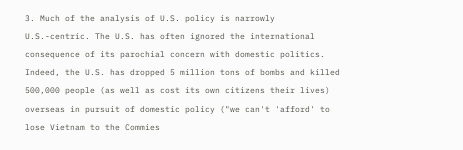3. Much of the analysis of U.S. policy is narrowly U.S.-centric. The U.S. has often ignored the international consequence of its parochial concern with domestic politics. Indeed, the U.S. has dropped 5 million tons of bombs and killed 500,000 people (as well as cost its own citizens their lives) overseas in pursuit of domestic policy ("we can't 'afford' to lose Vietnam to the Commies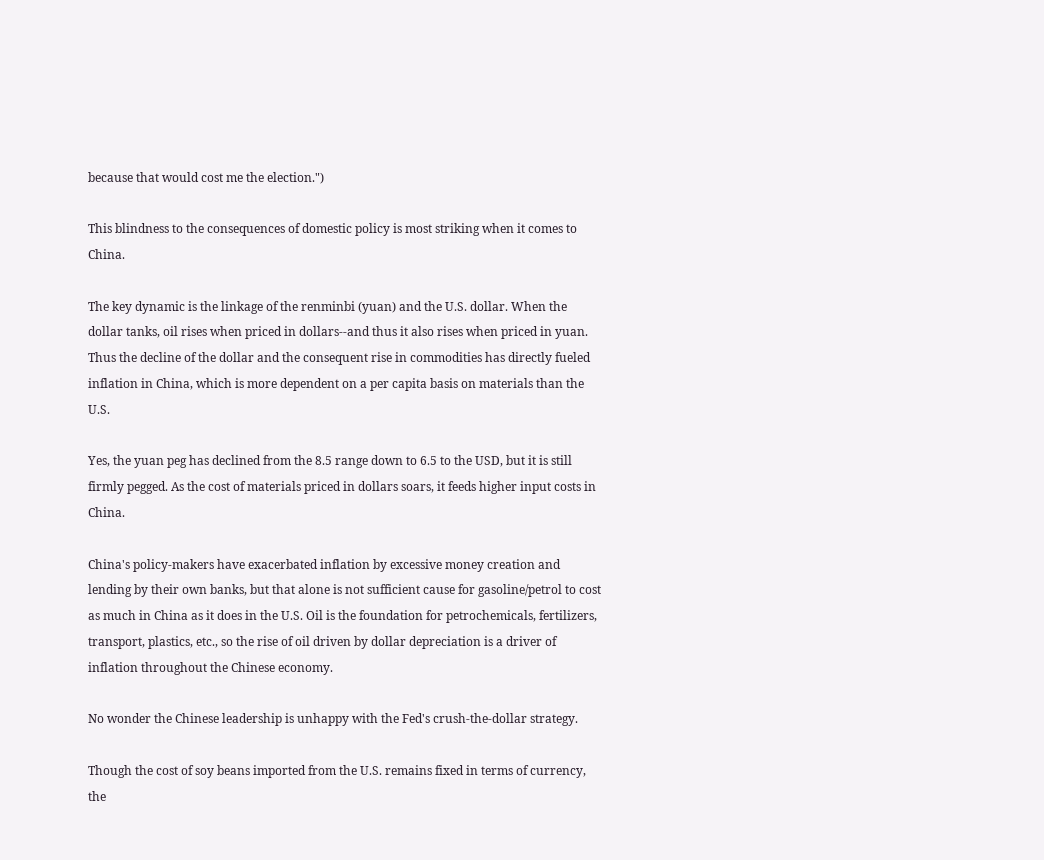because that would cost me the election.")

This blindness to the consequences of domestic policy is most striking when it comes to China.

The key dynamic is the linkage of the renminbi (yuan) and the U.S. dollar. When the dollar tanks, oil rises when priced in dollars--and thus it also rises when priced in yuan. Thus the decline of the dollar and the consequent rise in commodities has directly fueled inflation in China, which is more dependent on a per capita basis on materials than the U.S.

Yes, the yuan peg has declined from the 8.5 range down to 6.5 to the USD, but it is still firmly pegged. As the cost of materials priced in dollars soars, it feeds higher input costs in China.

China's policy-makers have exacerbated inflation by excessive money creation and lending by their own banks, but that alone is not sufficient cause for gasoline/petrol to cost as much in China as it does in the U.S. Oil is the foundation for petrochemicals, fertilizers, transport, plastics, etc., so the rise of oil driven by dollar depreciation is a driver of inflation throughout the Chinese economy.

No wonder the Chinese leadership is unhappy with the Fed's crush-the-dollar strategy.

Though the cost of soy beans imported from the U.S. remains fixed in terms of currency, the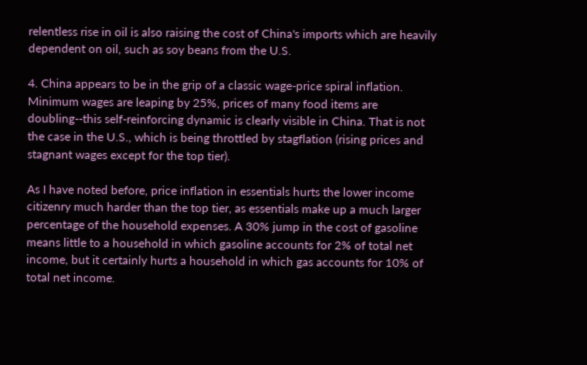relentless rise in oil is also raising the cost of China's imports which are heavily dependent on oil, such as soy beans from the U.S.

4. China appears to be in the grip of a classic wage-price spiral inflation. Minimum wages are leaping by 25%, prices of many food items are doubling--this self-reinforcing dynamic is clearly visible in China. That is not the case in the U.S., which is being throttled by stagflation (rising prices and stagnant wages except for the top tier).

As I have noted before, price inflation in essentials hurts the lower income citizenry much harder than the top tier, as essentials make up a much larger percentage of the household expenses. A 30% jump in the cost of gasoline means little to a household in which gasoline accounts for 2% of total net income, but it certainly hurts a household in which gas accounts for 10% of total net income.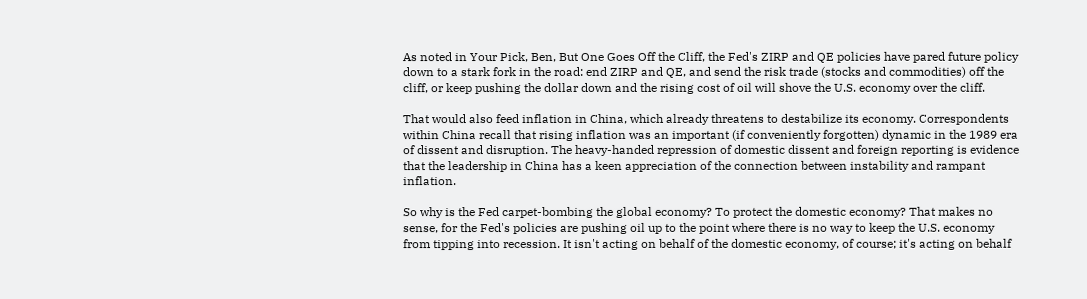As noted in Your Pick, Ben, But One Goes Off the Cliff, the Fed's ZIRP and QE policies have pared future policy down to a stark fork in the road: end ZIRP and QE, and send the risk trade (stocks and commodities) off the cliff, or keep pushing the dollar down and the rising cost of oil will shove the U.S. economy over the cliff.

That would also feed inflation in China, which already threatens to destabilize its economy. Correspondents within China recall that rising inflation was an important (if conveniently forgotten) dynamic in the 1989 era of dissent and disruption. The heavy-handed repression of domestic dissent and foreign reporting is evidence that the leadership in China has a keen appreciation of the connection between instability and rampant inflation.

So why is the Fed carpet-bombing the global economy? To protect the domestic economy? That makes no sense, for the Fed's policies are pushing oil up to the point where there is no way to keep the U.S. economy from tipping into recession. It isn't acting on behalf of the domestic economy, of course; it's acting on behalf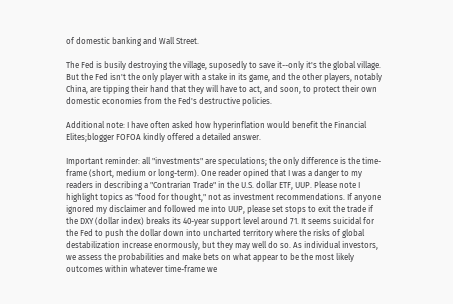of domestic banking and Wall Street.

The Fed is busily destroying the village, suposedly to save it--only it's the global village. But the Fed isn't the only player with a stake in its game, and the other players, notably China, are tipping their hand that they will have to act, and soon, to protect their own domestic economies from the Fed's destructive policies.

Additional note: I have often asked how hyperinflation would benefit the Financial Elites;blogger FOFOA kindly offered a detailed answer.

Important reminder: all "investments" are speculations; the only difference is the time-frame (short, medium or long-term). One reader opined that I was a danger to my readers in describing a "Contrarian Trade" in the U.S. dollar ETF, UUP. Please note I highlight topics as "food for thought," not as investment recommendations. If anyone ignored my disclaimer and followed me into UUP, please set stops to exit the trade if the DXY (dollar index) breaks its 40-year support level around 71. It seems suicidal for the Fed to push the dollar down into uncharted territory where the risks of global destabilization increase enormously, but they may well do so. As individual investors, we assess the probabilities and make bets on what appear to be the most likely outcomes within whatever time-frame we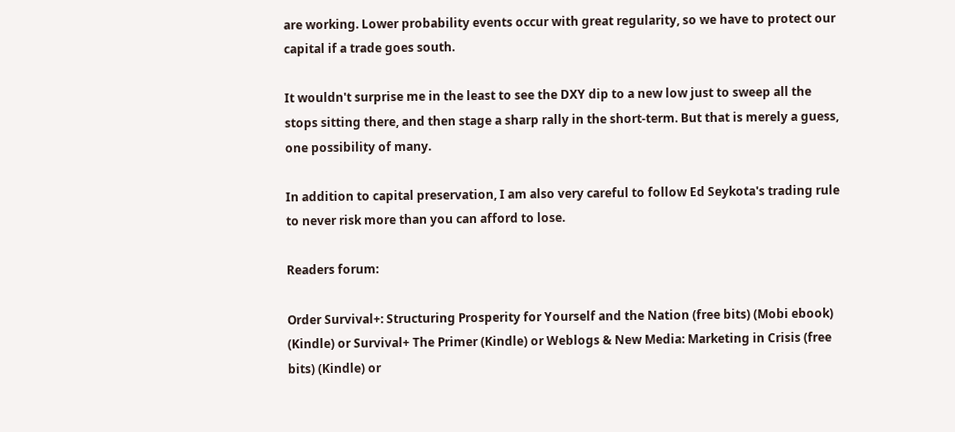are working. Lower probability events occur with great regularity, so we have to protect our capital if a trade goes south.

It wouldn't surprise me in the least to see the DXY dip to a new low just to sweep all the stops sitting there, and then stage a sharp rally in the short-term. But that is merely a guess, one possibility of many.

In addition to capital preservation, I am also very careful to follow Ed Seykota's trading rule to never risk more than you can afford to lose.

Readers forum:

Order Survival+: Structuring Prosperity for Yourself and the Nation (free bits) (Mobi ebook) (Kindle) or Survival+ The Primer (Kindle) or Weblogs & New Media: Marketing in Crisis (free bits) (Kindle) or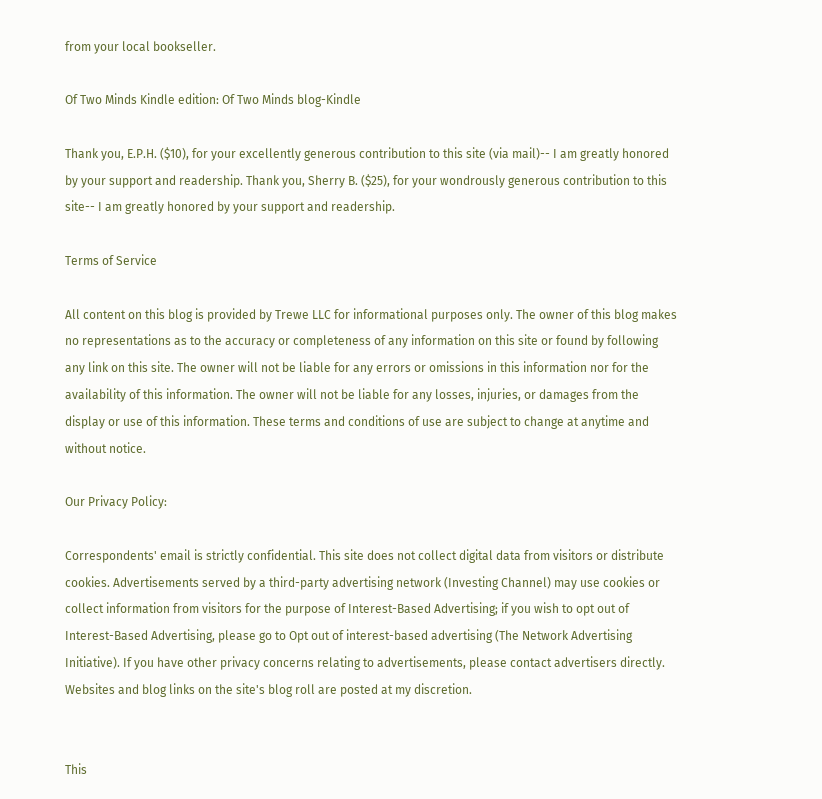from your local bookseller.

Of Two Minds Kindle edition: Of Two Minds blog-Kindle

Thank you, E.P.H. ($10), for your excellently generous contribution to this site (via mail)-- I am greatly honored by your support and readership. Thank you, Sherry B. ($25), for your wondrously generous contribution to this site-- I am greatly honored by your support and readership.

Terms of Service

All content on this blog is provided by Trewe LLC for informational purposes only. The owner of this blog makes no representations as to the accuracy or completeness of any information on this site or found by following any link on this site. The owner will not be liable for any errors or omissions in this information nor for the availability of this information. The owner will not be liable for any losses, injuries, or damages from the display or use of this information. These terms and conditions of use are subject to change at anytime and without notice.

Our Privacy Policy:

Correspondents' email is strictly confidential. This site does not collect digital data from visitors or distribute cookies. Advertisements served by a third-party advertising network (Investing Channel) may use cookies or collect information from visitors for the purpose of Interest-Based Advertising; if you wish to opt out of Interest-Based Advertising, please go to Opt out of interest-based advertising (The Network Advertising Initiative). If you have other privacy concerns relating to advertisements, please contact advertisers directly. Websites and blog links on the site's blog roll are posted at my discretion.


This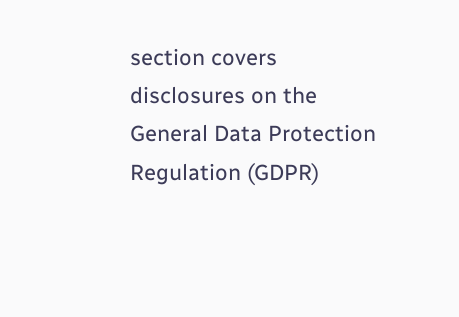section covers disclosures on the General Data Protection Regulation (GDPR)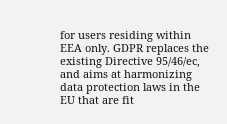for users residing within EEA only. GDPR replaces the existing Directive 95/46/ec, and aims at harmonizing data protection laws in the EU that are fit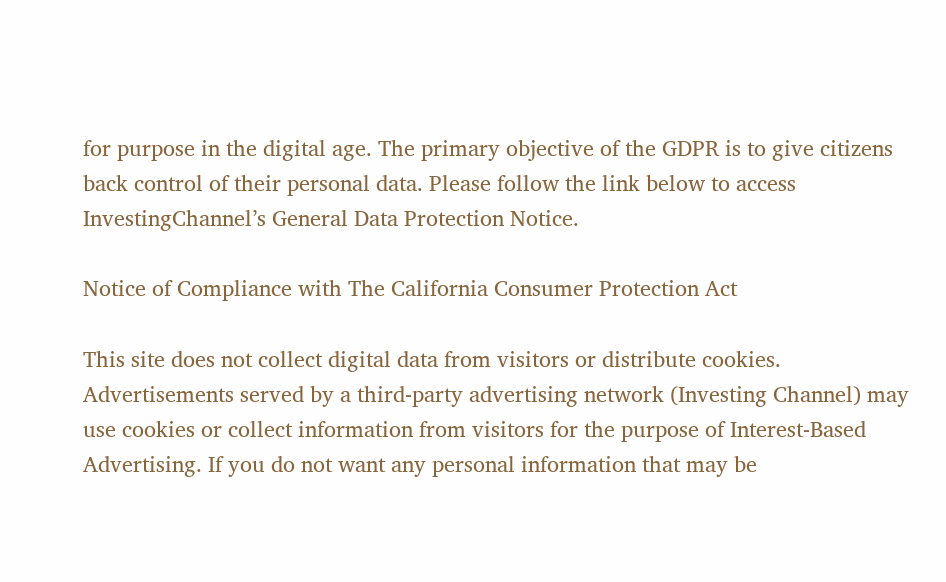for purpose in the digital age. The primary objective of the GDPR is to give citizens back control of their personal data. Please follow the link below to access InvestingChannel’s General Data Protection Notice.

Notice of Compliance with The California Consumer Protection Act

This site does not collect digital data from visitors or distribute cookies. Advertisements served by a third-party advertising network (Investing Channel) may use cookies or collect information from visitors for the purpose of Interest-Based Advertising. If you do not want any personal information that may be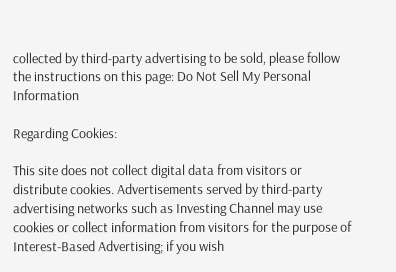collected by third-party advertising to be sold, please follow the instructions on this page: Do Not Sell My Personal Information

Regarding Cookies:

This site does not collect digital data from visitors or distribute cookies. Advertisements served by third-party advertising networks such as Investing Channel may use cookies or collect information from visitors for the purpose of Interest-Based Advertising; if you wish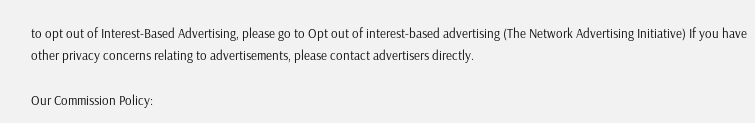to opt out of Interest-Based Advertising, please go to Opt out of interest-based advertising (The Network Advertising Initiative) If you have other privacy concerns relating to advertisements, please contact advertisers directly.

Our Commission Policy: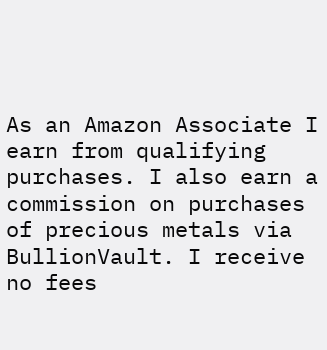As an Amazon Associate I earn from qualifying purchases. I also earn a commission on purchases of precious metals via BullionVault. I receive no fees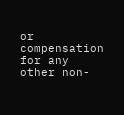or compensation for any other non-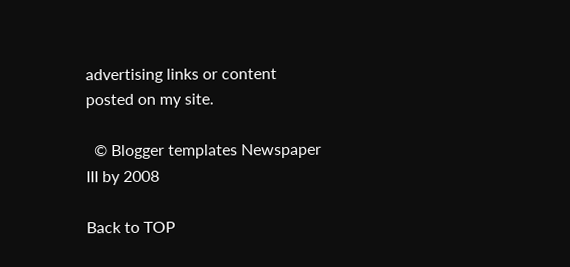advertising links or content posted on my site.

  © Blogger templates Newspaper III by 2008

Back to TOP